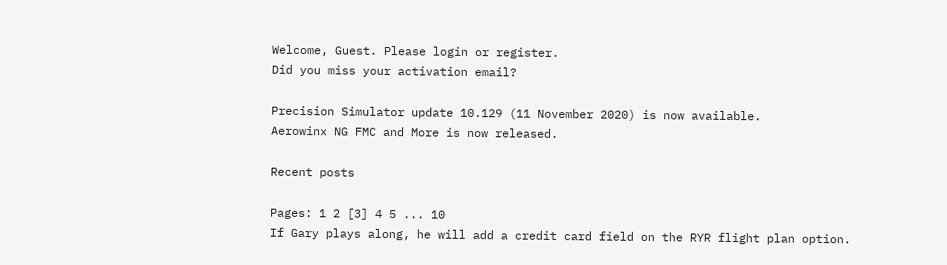Welcome, Guest. Please login or register.
Did you miss your activation email?

Precision Simulator update 10.129 (11 November 2020) is now available.
Aerowinx NG FMC and More is now released.

Recent posts

Pages: 1 2 [3] 4 5 ... 10
If Gary plays along, he will add a credit card field on the RYR flight plan option.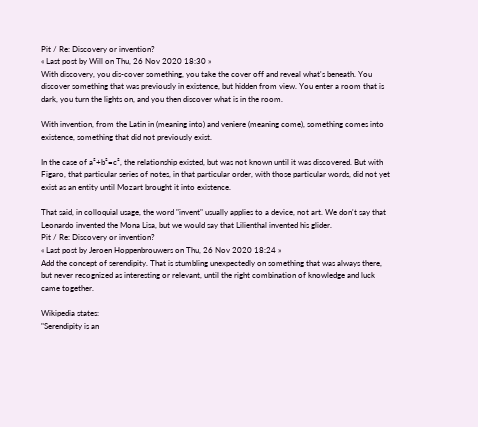Pit / Re: Discovery or invention?
« Last post by Will on Thu, 26 Nov 2020 18:30 »
With discovery, you dis-cover something, you take the cover off and reveal what's beneath. You discover something that was previously in existence, but hidden from view. You enter a room that is dark, you turn the lights on, and you then discover what is in the room.

With invention, from the Latin in (meaning into) and veniere (meaning come), something comes into existence, something that did not previously exist.

In the case of a²+b²=c², the relationship existed, but was not known until it was discovered. But with Figaro, that particular series of notes, in that particular order, with those particular words, did not yet exist as an entity until Mozart brought it into existence.

That said, in colloquial usage, the word "invent" usually applies to a device, not art. We don't say that Leonardo invented the Mona Lisa, but we would say that Lilienthal invented his glider.
Pit / Re: Discovery or invention?
« Last post by Jeroen Hoppenbrouwers on Thu, 26 Nov 2020 18:24 »
Add the concept of serendipity. That is stumbling unexpectedly on something that was always there, but never recognized as interesting or relevant, until the right combination of knowledge and luck came together.

Wikipedia states:
"Serendipity is an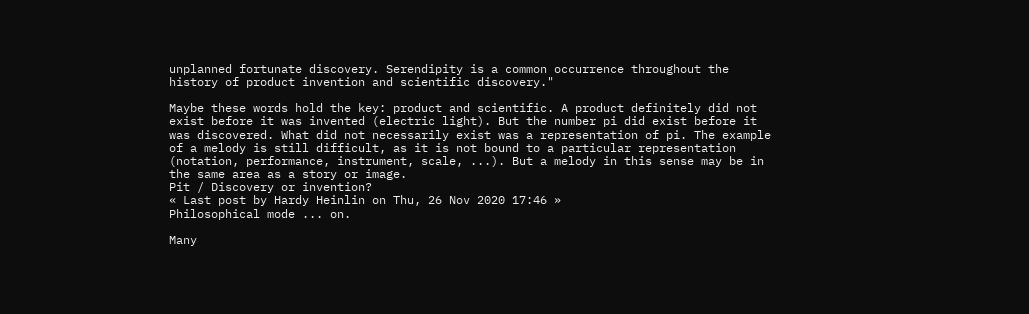unplanned fortunate discovery. Serendipity is a common occurrence throughout the history of product invention and scientific discovery."

Maybe these words hold the key: product and scientific. A product definitely did not exist before it was invented (electric light). But the number pi did exist before it was discovered. What did not necessarily exist was a representation of pi. The example of a melody is still difficult, as it is not bound to a particular representation (notation, performance, instrument, scale, ...). But a melody in this sense may be in the same area as a story or image.
Pit / Discovery or invention?
« Last post by Hardy Heinlin on Thu, 26 Nov 2020 17:46 »
Philosophical mode ... on.

Many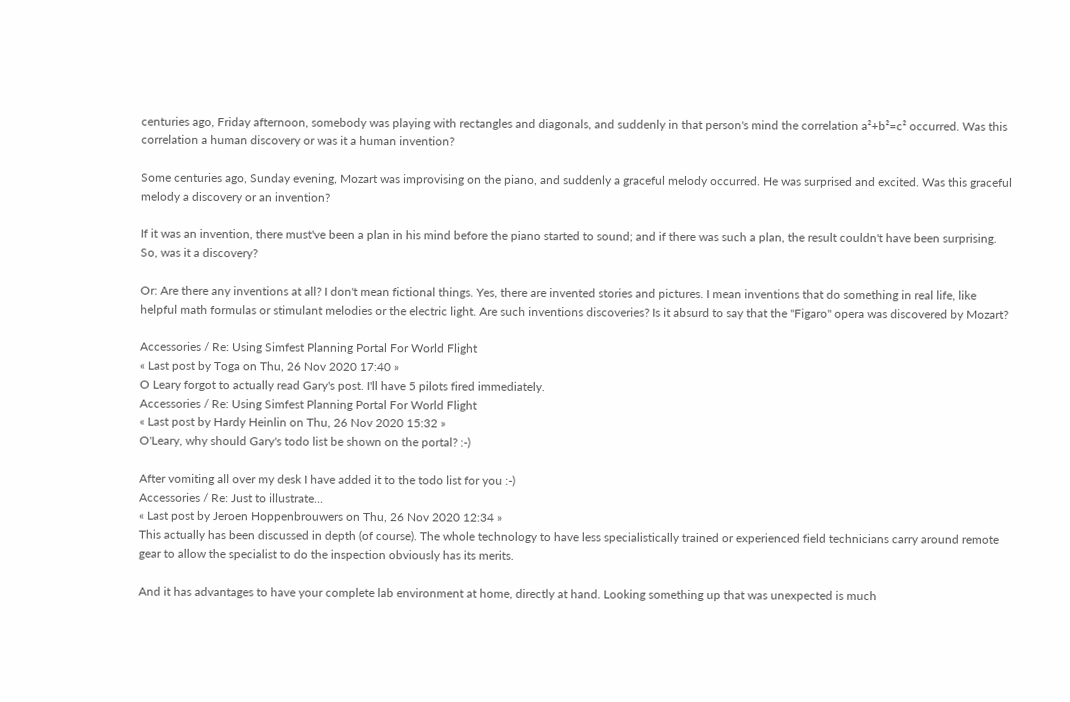centuries ago, Friday afternoon, somebody was playing with rectangles and diagonals, and suddenly in that person's mind the correlation a²+b²=c² occurred. Was this correlation a human discovery or was it a human invention?

Some centuries ago, Sunday evening, Mozart was improvising on the piano, and suddenly a graceful melody occurred. He was surprised and excited. Was this graceful melody a discovery or an invention?

If it was an invention, there must've been a plan in his mind before the piano started to sound; and if there was such a plan, the result couldn't have been surprising. So, was it a discovery?

Or: Are there any inventions at all? I don't mean fictional things. Yes, there are invented stories and pictures. I mean inventions that do something in real life, like helpful math formulas or stimulant melodies or the electric light. Are such inventions discoveries? Is it absurd to say that the "Figaro" opera was discovered by Mozart?

Accessories / Re: Using Simfest Planning Portal For World Flight
« Last post by Toga on Thu, 26 Nov 2020 17:40 »
O Leary forgot to actually read Gary's post. I'll have 5 pilots fired immediately.
Accessories / Re: Using Simfest Planning Portal For World Flight
« Last post by Hardy Heinlin on Thu, 26 Nov 2020 15:32 »
O'Leary, why should Gary's todo list be shown on the portal? :-)

After vomiting all over my desk I have added it to the todo list for you :-)
Accessories / Re: Just to illustrate...
« Last post by Jeroen Hoppenbrouwers on Thu, 26 Nov 2020 12:34 »
This actually has been discussed in depth (of course). The whole technology to have less specialistically trained or experienced field technicians carry around remote gear to allow the specialist to do the inspection obviously has its merits.

And it has advantages to have your complete lab environment at home, directly at hand. Looking something up that was unexpected is much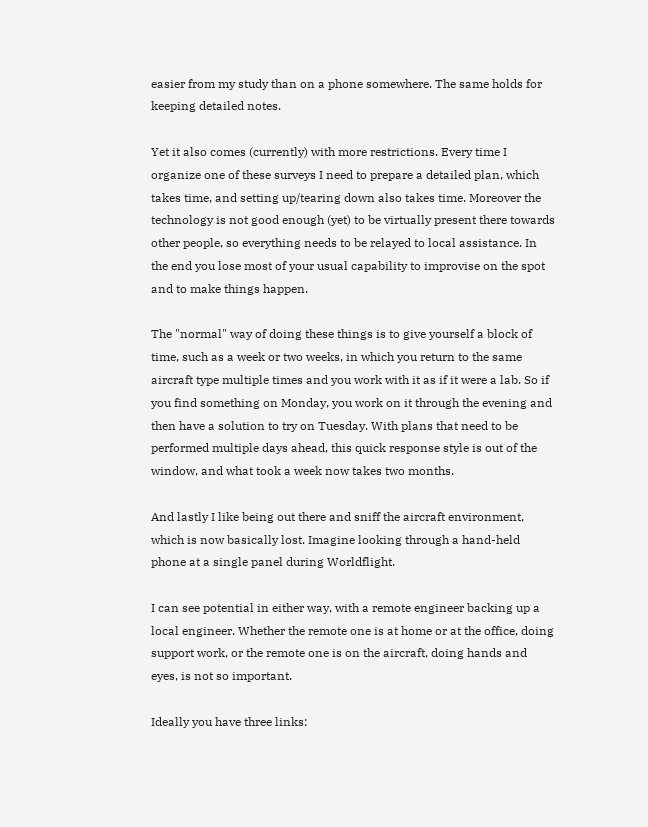easier from my study than on a phone somewhere. The same holds for keeping detailed notes.

Yet it also comes (currently) with more restrictions. Every time I organize one of these surveys I need to prepare a detailed plan, which takes time, and setting up/tearing down also takes time. Moreover the technology is not good enough (yet) to be virtually present there towards other people, so everything needs to be relayed to local assistance. In the end you lose most of your usual capability to improvise on the spot and to make things happen.

The "normal" way of doing these things is to give yourself a block of time, such as a week or two weeks, in which you return to the same aircraft type multiple times and you work with it as if it were a lab. So if you find something on Monday, you work on it through the evening and then have a solution to try on Tuesday. With plans that need to be performed multiple days ahead, this quick response style is out of the window, and what took a week now takes two months.

And lastly I like being out there and sniff the aircraft environment, which is now basically lost. Imagine looking through a hand-held phone at a single panel during Worldflight.

I can see potential in either way, with a remote engineer backing up a local engineer. Whether the remote one is at home or at the office, doing support work, or the remote one is on the aircraft, doing hands and eyes, is not so important.

Ideally you have three links: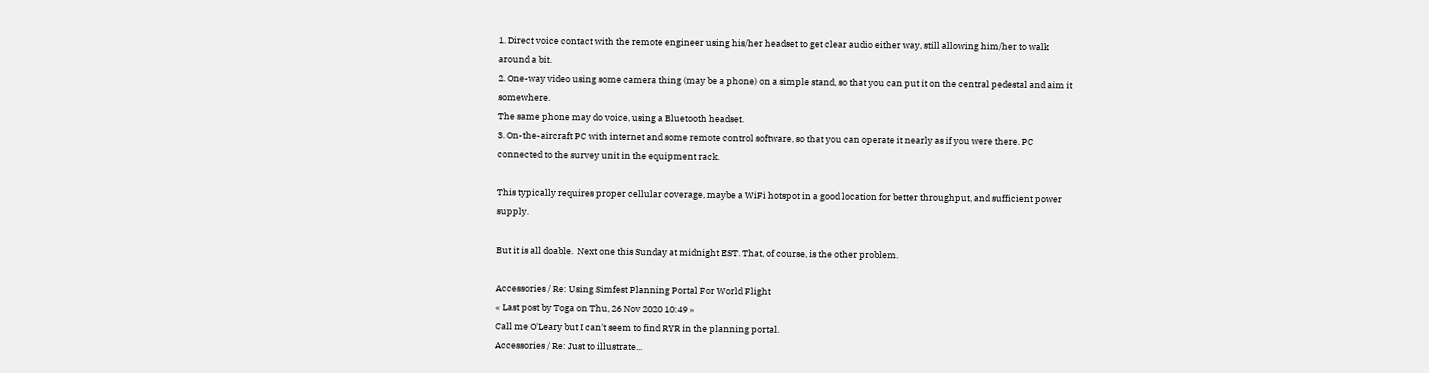1. Direct voice contact with the remote engineer using his/her headset to get clear audio either way, still allowing him/her to walk around a bit.
2. One-way video using some camera thing (may be a phone) on a simple stand, so that you can put it on the central pedestal and aim it somewhere.
The same phone may do voice, using a Bluetooth headset.
3. On-the-aircraft PC with internet and some remote control software, so that you can operate it nearly as if you were there. PC connected to the survey unit in the equipment rack.

This typically requires proper cellular coverage, maybe a WiFi hotspot in a good location for better throughput, and sufficient power supply.

But it is all doable.  Next one this Sunday at midnight EST. That, of course, is the other problem.

Accessories / Re: Using Simfest Planning Portal For World Flight
« Last post by Toga on Thu, 26 Nov 2020 10:49 »
Call me O'Leary but I can't seem to find RYR in the planning portal.
Accessories / Re: Just to illustrate...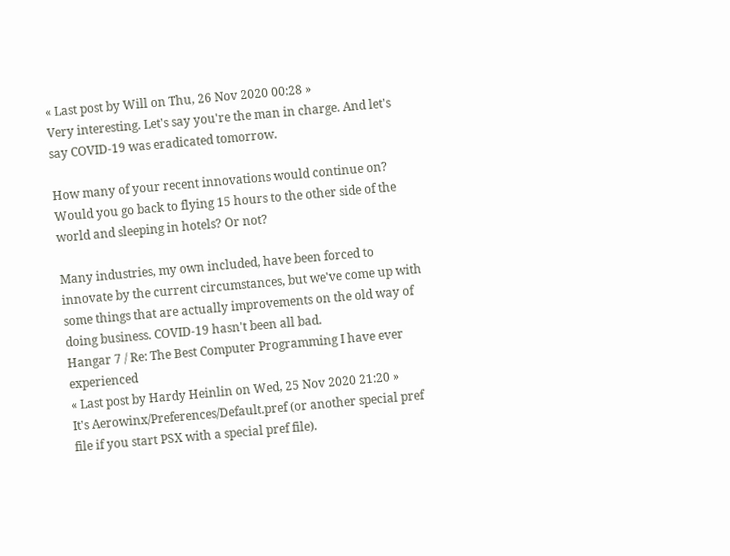« Last post by Will on Thu, 26 Nov 2020 00:28 »
Very interesting. Let's say you're the man in charge. And let's say COVID-19 was eradicated tomorrow.

How many of your recent innovations would continue on? Would you go back to flying 15 hours to the other side of the world and sleeping in hotels? Or not?

Many industries, my own included, have been forced to innovate by the current circumstances, but we've come up with some things that are actually improvements on the old way of doing business. COVID-19 hasn't been all bad.
Hangar 7 / Re: The Best Computer Programming I have ever experienced
« Last post by Hardy Heinlin on Wed, 25 Nov 2020 21:20 »
It's Aerowinx/Preferences/Default.pref (or another special pref file if you start PSX with a special pref file).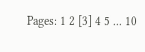Pages: 1 2 [3] 4 5 ... 10